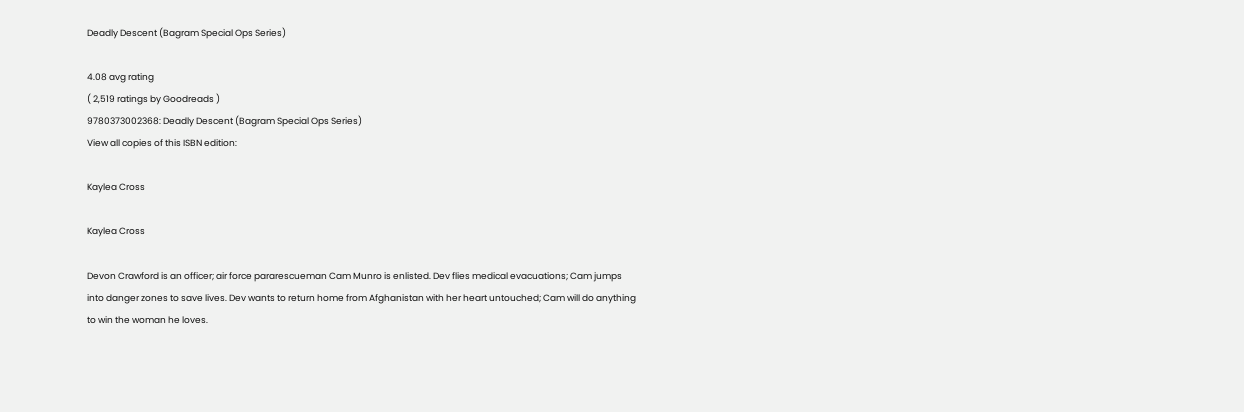Deadly Descent (Bagram Special Ops Series)

4.08 avg rating
( 2,519 ratings by Goodreads )
9780373002368: Deadly Descent (Bagram Special Ops Series)
View all copies of this ISBN edition:

Kaylea Cross

Kaylea Cross

Devon Crawford is an officer; air force pararescueman Cam Munro is enlisted. Dev flies medical evacuations; Cam jumps into danger zones to save lives. Dev wants to return home from Afghanistan with her heart untouched; Cam will do anything to win the woman he loves.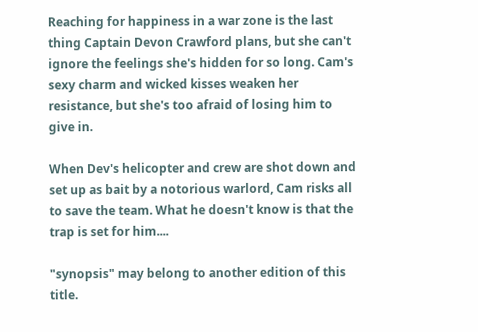Reaching for happiness in a war zone is the last thing Captain Devon Crawford plans, but she can't ignore the feelings she's hidden for so long. Cam's sexy charm and wicked kisses weaken her resistance, but she's too afraid of losing him to give in.

When Dev's helicopter and crew are shot down and set up as bait by a notorious warlord, Cam risks all to save the team. What he doesn't know is that the trap is set for him....

"synopsis" may belong to another edition of this title.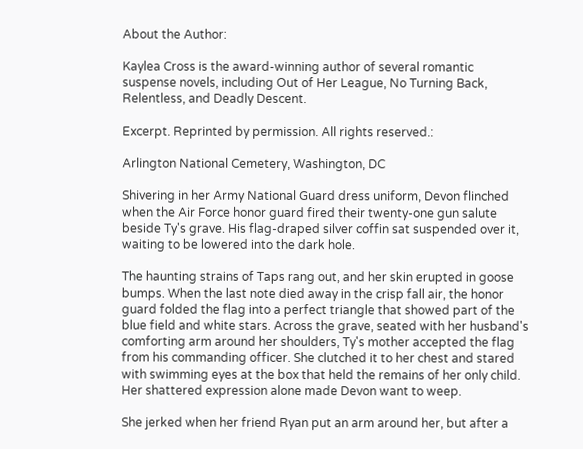About the Author:

Kaylea Cross is the award-winning author of several romantic suspense novels, including Out of Her League, No Turning Back, Relentless, and Deadly Descent.

Excerpt. Reprinted by permission. All rights reserved.:

Arlington National Cemetery, Washington, DC

Shivering in her Army National Guard dress uniform, Devon flinched when the Air Force honor guard fired their twenty-one gun salute beside Ty's grave. His flag-draped silver coffin sat suspended over it, waiting to be lowered into the dark hole.

The haunting strains of Taps rang out, and her skin erupted in goose bumps. When the last note died away in the crisp fall air, the honor guard folded the flag into a perfect triangle that showed part of the blue field and white stars. Across the grave, seated with her husband's comforting arm around her shoulders, Ty's mother accepted the flag from his commanding officer. She clutched it to her chest and stared with swimming eyes at the box that held the remains of her only child. Her shattered expression alone made Devon want to weep.

She jerked when her friend Ryan put an arm around her, but after a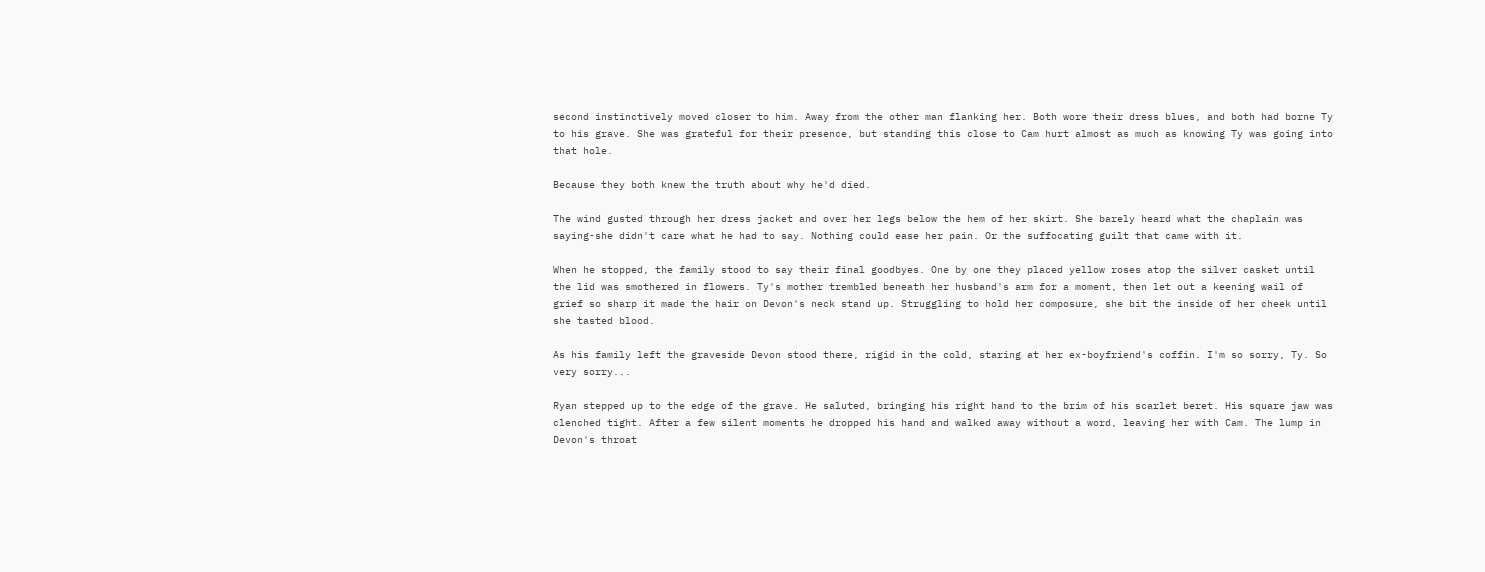second instinctively moved closer to him. Away from the other man flanking her. Both wore their dress blues, and both had borne Ty to his grave. She was grateful for their presence, but standing this close to Cam hurt almost as much as knowing Ty was going into that hole.

Because they both knew the truth about why he'd died.

The wind gusted through her dress jacket and over her legs below the hem of her skirt. She barely heard what the chaplain was saying-she didn't care what he had to say. Nothing could ease her pain. Or the suffocating guilt that came with it.

When he stopped, the family stood to say their final goodbyes. One by one they placed yellow roses atop the silver casket until the lid was smothered in flowers. Ty's mother trembled beneath her husband's arm for a moment, then let out a keening wail of grief so sharp it made the hair on Devon's neck stand up. Struggling to hold her composure, she bit the inside of her cheek until she tasted blood.

As his family left the graveside Devon stood there, rigid in the cold, staring at her ex-boyfriend's coffin. I'm so sorry, Ty. So very sorry...

Ryan stepped up to the edge of the grave. He saluted, bringing his right hand to the brim of his scarlet beret. His square jaw was clenched tight. After a few silent moments he dropped his hand and walked away without a word, leaving her with Cam. The lump in Devon's throat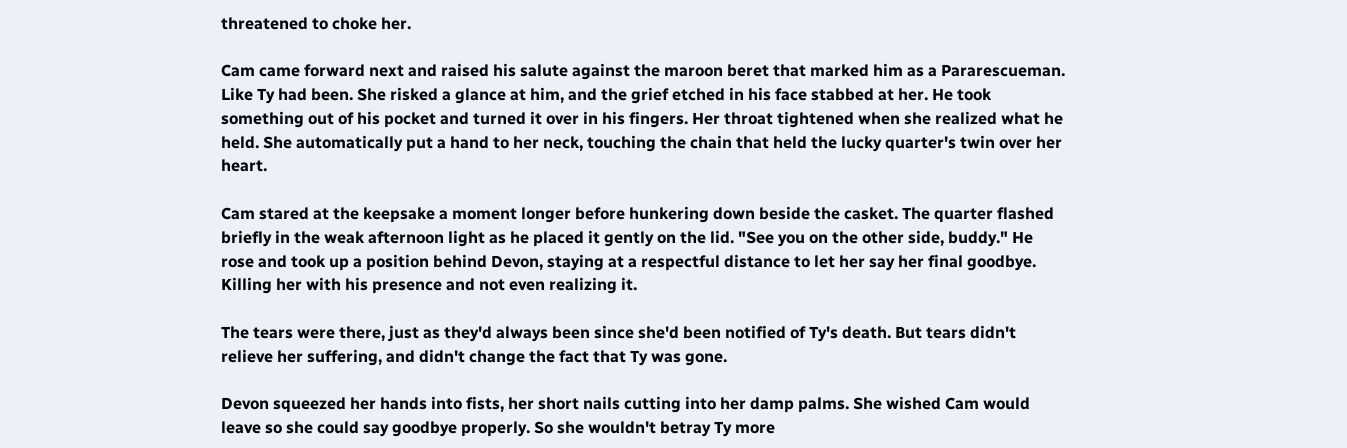threatened to choke her.

Cam came forward next and raised his salute against the maroon beret that marked him as a Pararescueman. Like Ty had been. She risked a glance at him, and the grief etched in his face stabbed at her. He took something out of his pocket and turned it over in his fingers. Her throat tightened when she realized what he held. She automatically put a hand to her neck, touching the chain that held the lucky quarter's twin over her heart.

Cam stared at the keepsake a moment longer before hunkering down beside the casket. The quarter flashed briefly in the weak afternoon light as he placed it gently on the lid. "See you on the other side, buddy." He rose and took up a position behind Devon, staying at a respectful distance to let her say her final goodbye. Killing her with his presence and not even realizing it.

The tears were there, just as they'd always been since she'd been notified of Ty's death. But tears didn't relieve her suffering, and didn't change the fact that Ty was gone.

Devon squeezed her hands into fists, her short nails cutting into her damp palms. She wished Cam would leave so she could say goodbye properly. So she wouldn't betray Ty more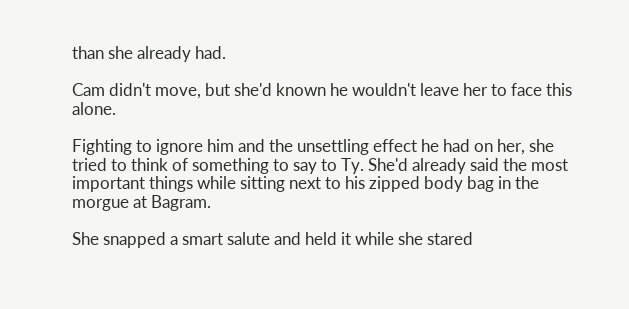than she already had.

Cam didn't move, but she'd known he wouldn't leave her to face this alone.

Fighting to ignore him and the unsettling effect he had on her, she tried to think of something to say to Ty. She'd already said the most important things while sitting next to his zipped body bag in the morgue at Bagram.

She snapped a smart salute and held it while she stared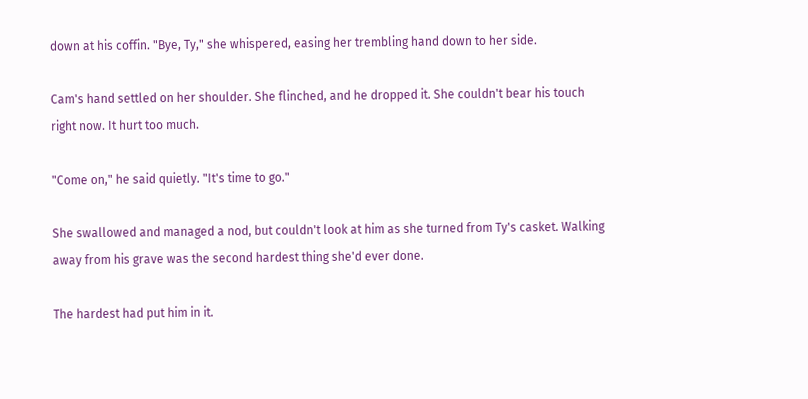down at his coffin. "Bye, Ty," she whispered, easing her trembling hand down to her side.

Cam's hand settled on her shoulder. She flinched, and he dropped it. She couldn't bear his touch right now. It hurt too much.

"Come on," he said quietly. "It's time to go."

She swallowed and managed a nod, but couldn't look at him as she turned from Ty's casket. Walking away from his grave was the second hardest thing she'd ever done.

The hardest had put him in it.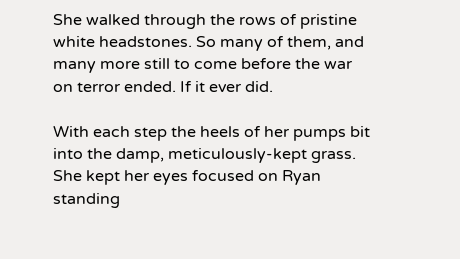She walked through the rows of pristine white headstones. So many of them, and many more still to come before the war on terror ended. If it ever did.

With each step the heels of her pumps bit into the damp, meticulously-kept grass. She kept her eyes focused on Ryan standing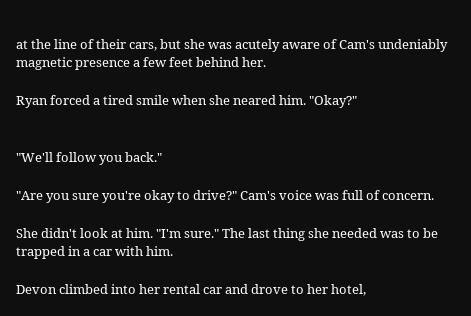at the line of their cars, but she was acutely aware of Cam's undeniably magnetic presence a few feet behind her.

Ryan forced a tired smile when she neared him. "Okay?"


"We'll follow you back."

"Are you sure you're okay to drive?" Cam's voice was full of concern.

She didn't look at him. "I'm sure." The last thing she needed was to be trapped in a car with him.

Devon climbed into her rental car and drove to her hotel,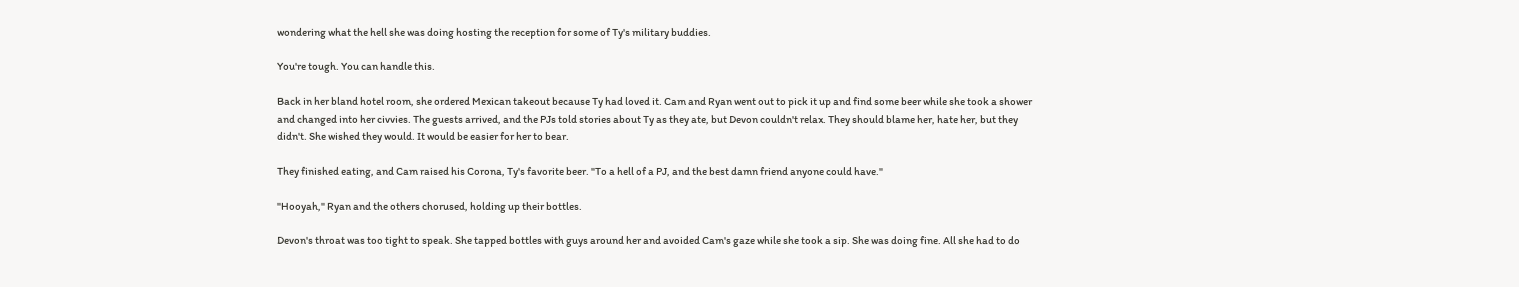wondering what the hell she was doing hosting the reception for some of Ty's military buddies.

You're tough. You can handle this.

Back in her bland hotel room, she ordered Mexican takeout because Ty had loved it. Cam and Ryan went out to pick it up and find some beer while she took a shower and changed into her civvies. The guests arrived, and the PJs told stories about Ty as they ate, but Devon couldn't relax. They should blame her, hate her, but they didn't. She wished they would. It would be easier for her to bear.

They finished eating, and Cam raised his Corona, Ty's favorite beer. "To a hell of a PJ, and the best damn friend anyone could have."

"Hooyah," Ryan and the others chorused, holding up their bottles.

Devon's throat was too tight to speak. She tapped bottles with guys around her and avoided Cam's gaze while she took a sip. She was doing fine. All she had to do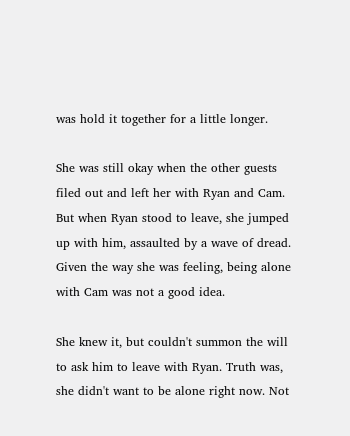was hold it together for a little longer.

She was still okay when the other guests filed out and left her with Ryan and Cam. But when Ryan stood to leave, she jumped up with him, assaulted by a wave of dread. Given the way she was feeling, being alone with Cam was not a good idea.

She knew it, but couldn't summon the will to ask him to leave with Ryan. Truth was, she didn't want to be alone right now. Not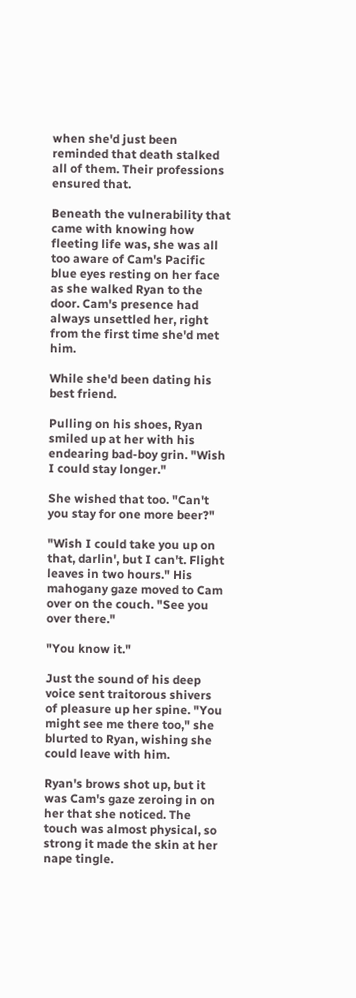when she'd just been reminded that death stalked all of them. Their professions ensured that.

Beneath the vulnerability that came with knowing how fleeting life was, she was all too aware of Cam's Pacific blue eyes resting on her face as she walked Ryan to the door. Cam's presence had always unsettled her, right from the first time she'd met him.

While she'd been dating his best friend.

Pulling on his shoes, Ryan smiled up at her with his endearing bad-boy grin. "Wish I could stay longer."

She wished that too. "Can't you stay for one more beer?"

"Wish I could take you up on that, darlin', but I can't. Flight leaves in two hours." His mahogany gaze moved to Cam over on the couch. "See you over there."

"You know it."

Just the sound of his deep voice sent traitorous shivers of pleasure up her spine. "You might see me there too," she blurted to Ryan, wishing she could leave with him.

Ryan's brows shot up, but it was Cam's gaze zeroing in on her that she noticed. The touch was almost physical, so strong it made the skin at her nape tingle.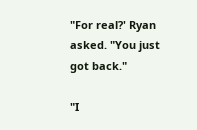"For real?' Ryan asked. "You just got back."

"I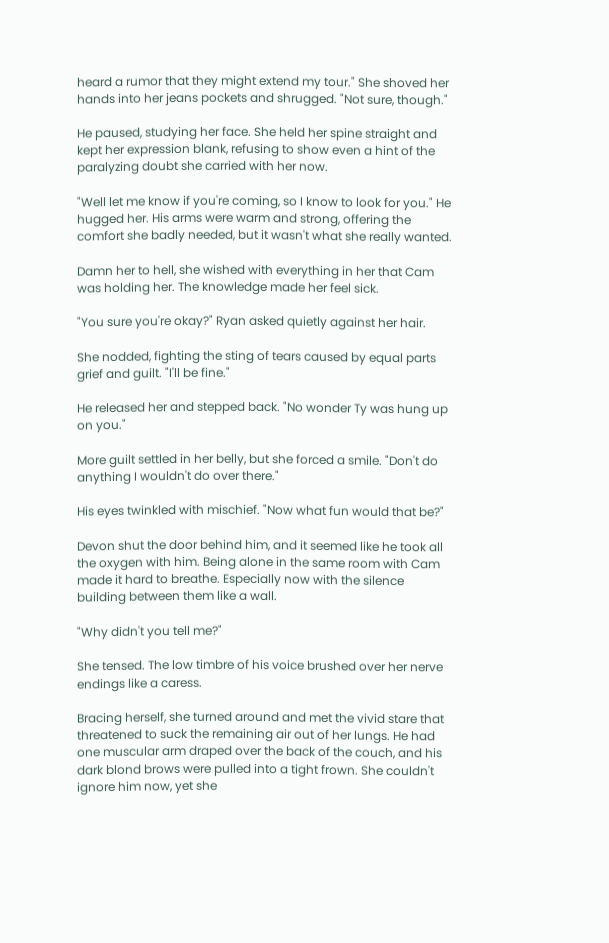heard a rumor that they might extend my tour." She shoved her hands into her jeans pockets and shrugged. "Not sure, though."

He paused, studying her face. She held her spine straight and kept her expression blank, refusing to show even a hint of the paralyzing doubt she carried with her now.

"Well let me know if you're coming, so I know to look for you." He hugged her. His arms were warm and strong, offering the comfort she badly needed, but it wasn't what she really wanted.

Damn her to hell, she wished with everything in her that Cam was holding her. The knowledge made her feel sick.

"You sure you're okay?" Ryan asked quietly against her hair.

She nodded, fighting the sting of tears caused by equal parts grief and guilt. "I'll be fine."

He released her and stepped back. "No wonder Ty was hung up on you."

More guilt settled in her belly, but she forced a smile. "Don't do anything I wouldn't do over there."

His eyes twinkled with mischief. "Now what fun would that be?"

Devon shut the door behind him, and it seemed like he took all the oxygen with him. Being alone in the same room with Cam made it hard to breathe. Especially now with the silence building between them like a wall.

"Why didn't you tell me?"

She tensed. The low timbre of his voice brushed over her nerve endings like a caress.

Bracing herself, she turned around and met the vivid stare that threatened to suck the remaining air out of her lungs. He had one muscular arm draped over the back of the couch, and his dark blond brows were pulled into a tight frown. She couldn't ignore him now, yet she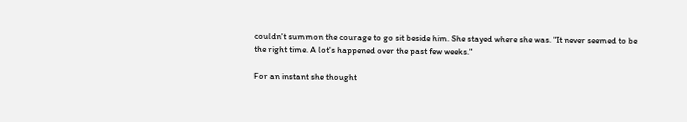couldn't summon the courage to go sit beside him. She stayed where she was. "It never seemed to be the right time. A lot's happened over the past few weeks."

For an instant she thought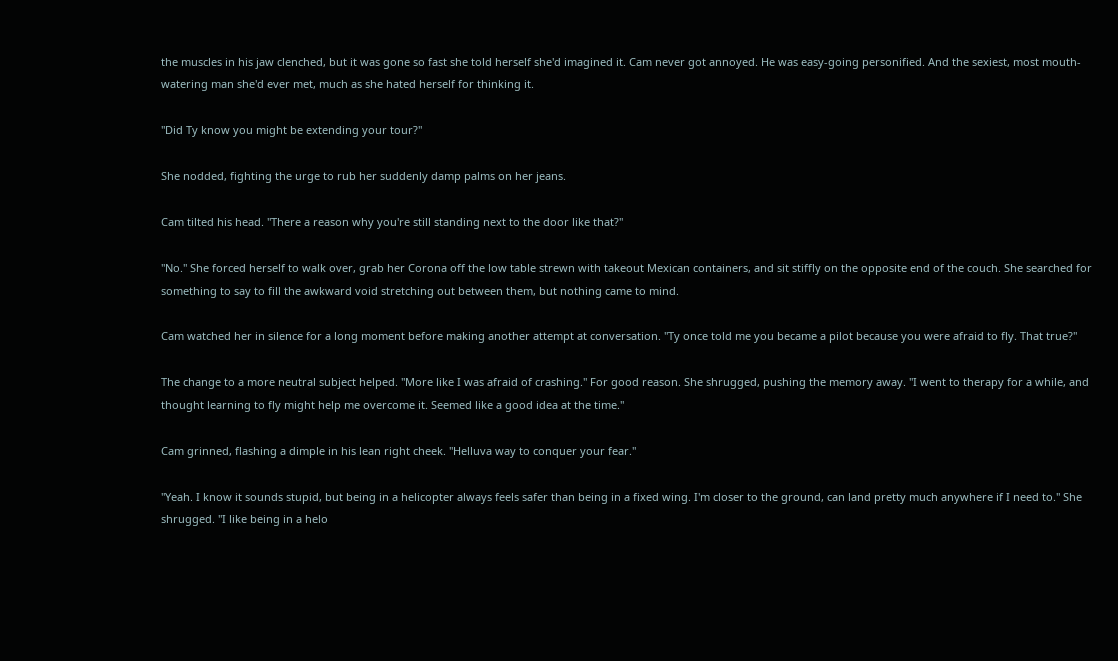the muscles in his jaw clenched, but it was gone so fast she told herself she'd imagined it. Cam never got annoyed. He was easy-going personified. And the sexiest, most mouth-watering man she'd ever met, much as she hated herself for thinking it.

"Did Ty know you might be extending your tour?"

She nodded, fighting the urge to rub her suddenly damp palms on her jeans.

Cam tilted his head. "There a reason why you're still standing next to the door like that?"

"No." She forced herself to walk over, grab her Corona off the low table strewn with takeout Mexican containers, and sit stiffly on the opposite end of the couch. She searched for something to say to fill the awkward void stretching out between them, but nothing came to mind.

Cam watched her in silence for a long moment before making another attempt at conversation. "Ty once told me you became a pilot because you were afraid to fly. That true?"

The change to a more neutral subject helped. "More like I was afraid of crashing." For good reason. She shrugged, pushing the memory away. "I went to therapy for a while, and thought learning to fly might help me overcome it. Seemed like a good idea at the time."

Cam grinned, flashing a dimple in his lean right cheek. "Helluva way to conquer your fear."

"Yeah. I know it sounds stupid, but being in a helicopter always feels safer than being in a fixed wing. I'm closer to the ground, can land pretty much anywhere if I need to." She shrugged. "I like being in a helo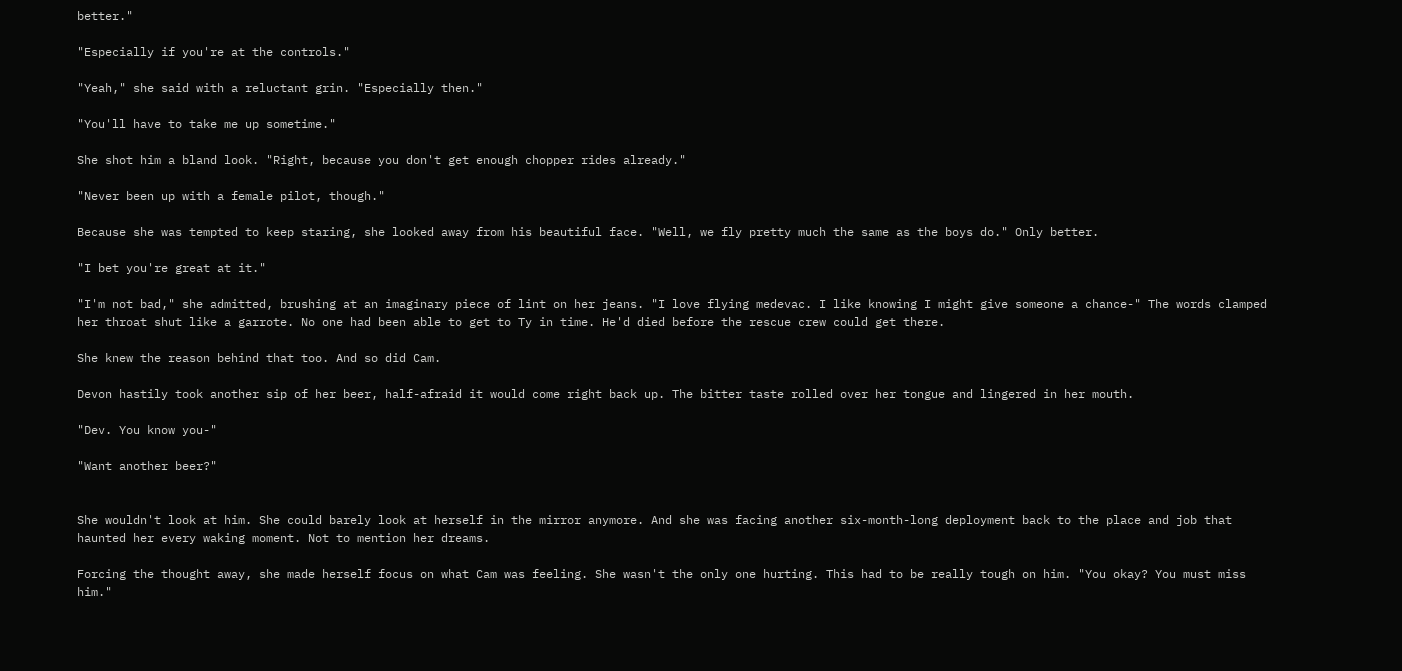better."

"Especially if you're at the controls."

"Yeah," she said with a reluctant grin. "Especially then."

"You'll have to take me up sometime."

She shot him a bland look. "Right, because you don't get enough chopper rides already."

"Never been up with a female pilot, though."

Because she was tempted to keep staring, she looked away from his beautiful face. "Well, we fly pretty much the same as the boys do." Only better.

"I bet you're great at it."

"I'm not bad," she admitted, brushing at an imaginary piece of lint on her jeans. "I love flying medevac. I like knowing I might give someone a chance-" The words clamped her throat shut like a garrote. No one had been able to get to Ty in time. He'd died before the rescue crew could get there.

She knew the reason behind that too. And so did Cam.

Devon hastily took another sip of her beer, half-afraid it would come right back up. The bitter taste rolled over her tongue and lingered in her mouth.

"Dev. You know you-"

"Want another beer?"


She wouldn't look at him. She could barely look at herself in the mirror anymore. And she was facing another six-month-long deployment back to the place and job that haunted her every waking moment. Not to mention her dreams.

Forcing the thought away, she made herself focus on what Cam was feeling. She wasn't the only one hurting. This had to be really tough on him. "You okay? You must miss him."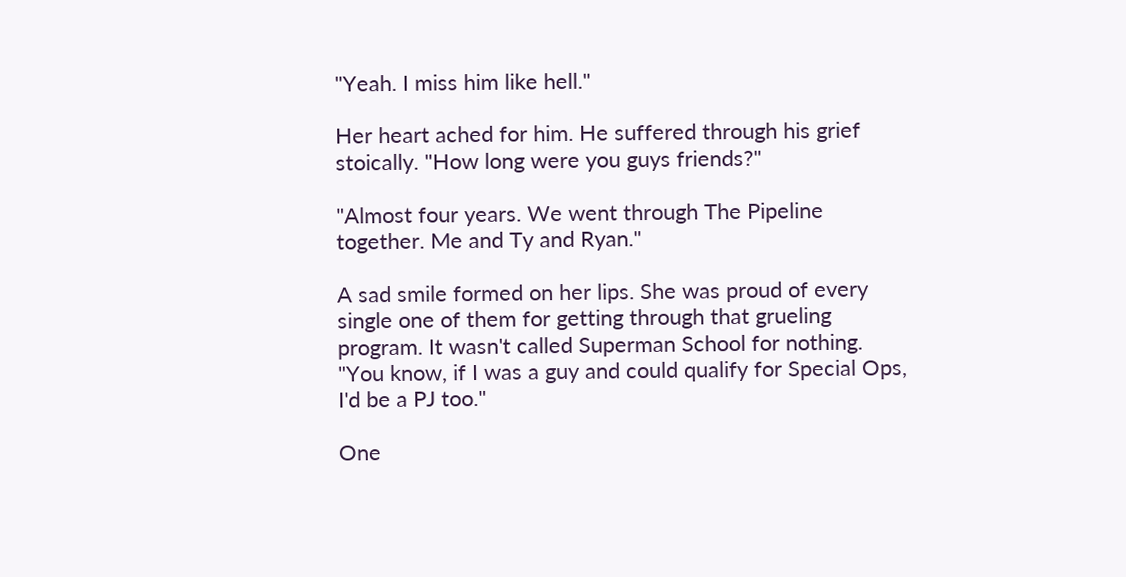"Yeah. I miss him like hell."

Her heart ached for him. He suffered through his grief stoically. "How long were you guys friends?"

"Almost four years. We went through The Pipeline together. Me and Ty and Ryan."

A sad smile formed on her lips. She was proud of every single one of them for getting through that grueling program. It wasn't called Superman School for nothing. "You know, if I was a guy and could qualify for Special Ops, I'd be a PJ too."

One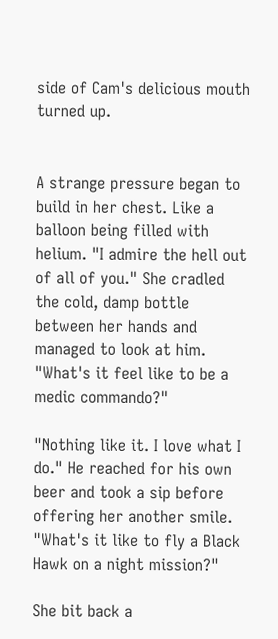side of Cam's delicious mouth turned up.


A strange pressure began to build in her chest. Like a balloon being filled with helium. "I admire the hell out of all of you." She cradled the cold, damp bottle between her hands and managed to look at him. "What's it feel like to be a medic commando?"

"Nothing like it. I love what I do." He reached for his own beer and took a sip before offering her another smile. "What's it like to fly a Black Hawk on a night mission?"

She bit back a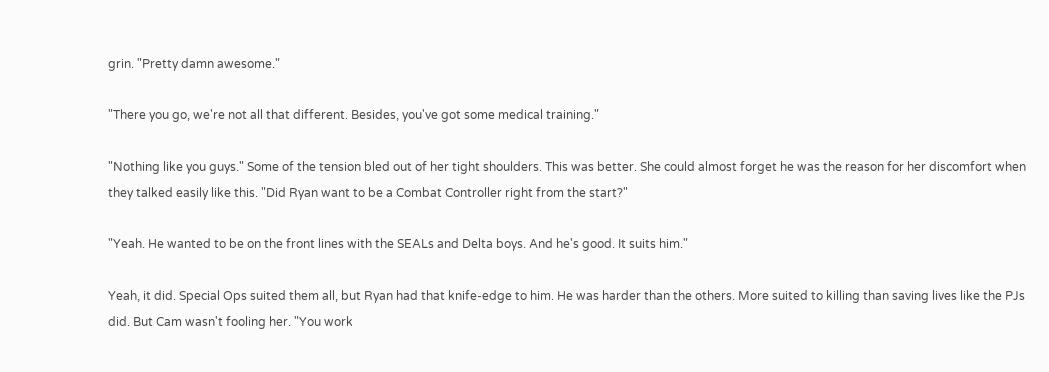grin. "Pretty damn awesome."

"There you go, we're not all that different. Besides, you've got some medical training."

"Nothing like you guys." Some of the tension bled out of her tight shoulders. This was better. She could almost forget he was the reason for her discomfort when they talked easily like this. "Did Ryan want to be a Combat Controller right from the start?"

"Yeah. He wanted to be on the front lines with the SEALs and Delta boys. And he's good. It suits him."

Yeah, it did. Special Ops suited them all, but Ryan had that knife-edge to him. He was harder than the others. More suited to killing than saving lives like the PJs did. But Cam wasn't fooling her. "You work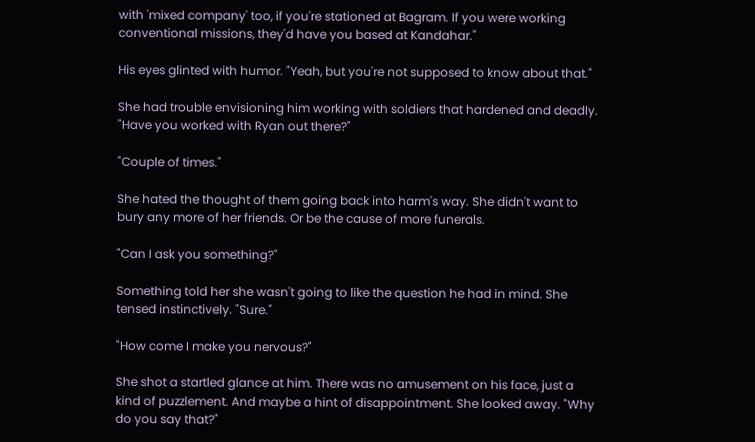with 'mixed company' too, if you're stationed at Bagram. If you were working conventional missions, they'd have you based at Kandahar."

His eyes glinted with humor. "Yeah, but you're not supposed to know about that."

She had trouble envisioning him working with soldiers that hardened and deadly. "Have you worked with Ryan out there?"

"Couple of times."

She hated the thought of them going back into harm's way. She didn't want to bury any more of her friends. Or be the cause of more funerals.

"Can I ask you something?"

Something told her she wasn't going to like the question he had in mind. She tensed instinctively. "Sure."

"How come I make you nervous?"

She shot a startled glance at him. There was no amusement on his face, just a kind of puzzlement. And maybe a hint of disappointment. She looked away. "Why do you say that?"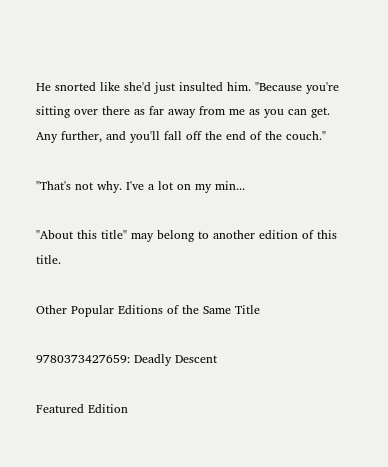He snorted like she'd just insulted him. "Because you're sitting over there as far away from me as you can get. Any further, and you'll fall off the end of the couch."

"That's not why. I've a lot on my min...

"About this title" may belong to another edition of this title.

Other Popular Editions of the Same Title

9780373427659: Deadly Descent

Featured Edition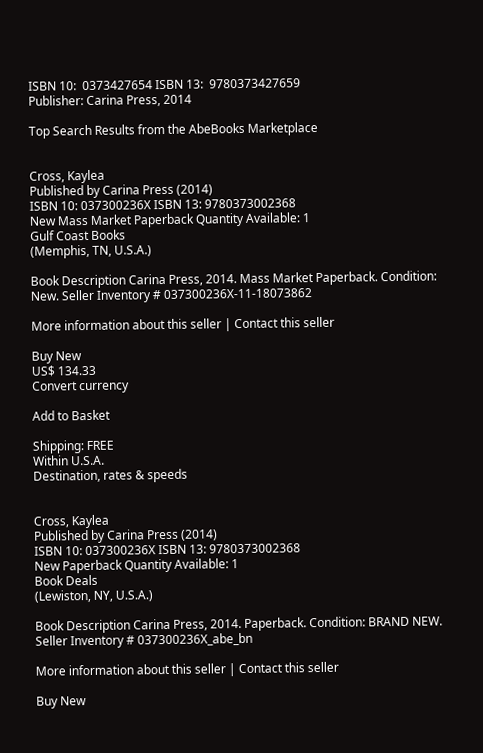ISBN 10:  0373427654 ISBN 13:  9780373427659
Publisher: Carina Press, 2014

Top Search Results from the AbeBooks Marketplace


Cross, Kaylea
Published by Carina Press (2014)
ISBN 10: 037300236X ISBN 13: 9780373002368
New Mass Market Paperback Quantity Available: 1
Gulf Coast Books
(Memphis, TN, U.S.A.)

Book Description Carina Press, 2014. Mass Market Paperback. Condition: New. Seller Inventory # 037300236X-11-18073862

More information about this seller | Contact this seller

Buy New
US$ 134.33
Convert currency

Add to Basket

Shipping: FREE
Within U.S.A.
Destination, rates & speeds


Cross, Kaylea
Published by Carina Press (2014)
ISBN 10: 037300236X ISBN 13: 9780373002368
New Paperback Quantity Available: 1
Book Deals
(Lewiston, NY, U.S.A.)

Book Description Carina Press, 2014. Paperback. Condition: BRAND NEW. Seller Inventory # 037300236X_abe_bn

More information about this seller | Contact this seller

Buy New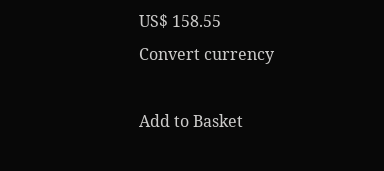US$ 158.55
Convert currency

Add to Basket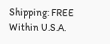Shipping: FREE
Within U.S.A.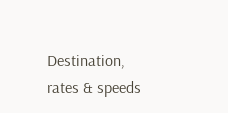Destination, rates & speeds